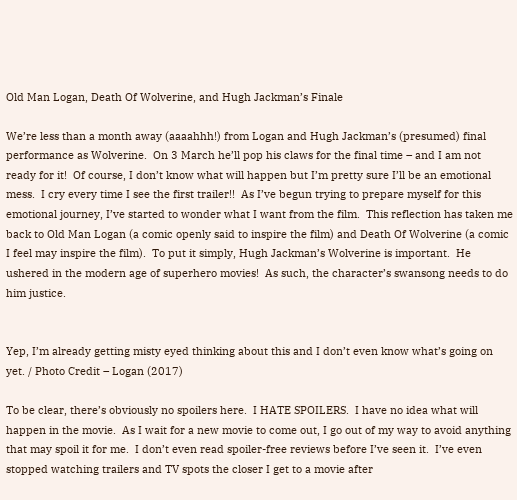Old Man Logan, Death Of Wolverine, and Hugh Jackman’s Finale

We’re less than a month away (aaaahhh!) from Logan and Hugh Jackman’s (presumed) final performance as Wolverine.  On 3 March he’ll pop his claws for the final time – and I am not ready for it!  Of course, I don’t know what will happen but I’m pretty sure I’ll be an emotional mess.  I cry every time I see the first trailer!!  As I’ve begun trying to prepare myself for this emotional journey, I’ve started to wonder what I want from the film.  This reflection has taken me back to Old Man Logan (a comic openly said to inspire the film) and Death Of Wolverine (a comic I feel may inspire the film).  To put it simply, Hugh Jackman’s Wolverine is important.  He ushered in the modern age of superhero movies!  As such, the character’s swansong needs to do him justice.


Yep, I’m already getting misty eyed thinking about this and I don’t even know what’s going on yet. / Photo Credit – Logan (2017)

To be clear, there’s obviously no spoilers here.  I HATE SPOILERS.  I have no idea what will happen in the movie.  As I wait for a new movie to come out, I go out of my way to avoid anything that may spoil it for me.  I don’t even read spoiler-free reviews before I’ve seen it.  I’ve even stopped watching trailers and TV spots the closer I get to a movie after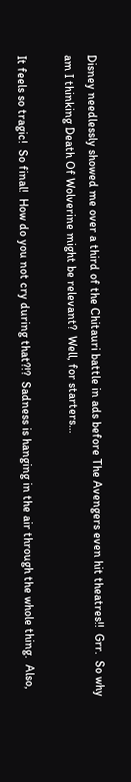Disney needlessly showed me over a third of the Chitauri battle in ads before The Avengers even hit theatres!!  Grr.  So why am I thinking Death Of Wolverine might be relevant?  Well, for starters…

It feels so tragic!  So final!  How do you not cry during that?!?  Sadness is hanging in the air through the whole thing.  Also,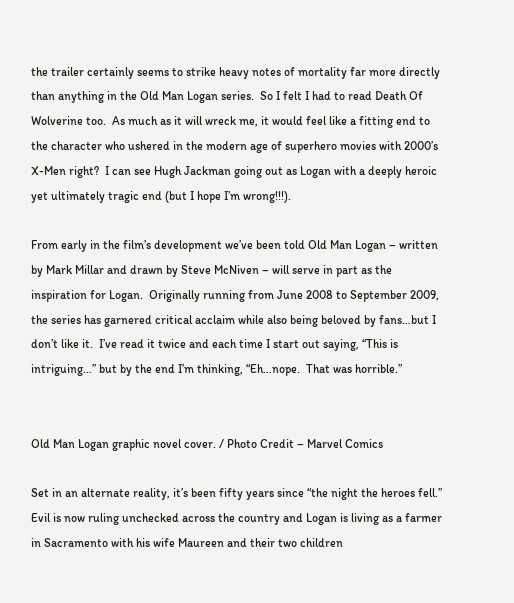the trailer certainly seems to strike heavy notes of mortality far more directly than anything in the Old Man Logan series.  So I felt I had to read Death Of Wolverine too.  As much as it will wreck me, it would feel like a fitting end to the character who ushered in the modern age of superhero movies with 2000’s X-Men right?  I can see Hugh Jackman going out as Logan with a deeply heroic yet ultimately tragic end (but I hope I’m wrong!!!).

From early in the film’s development we’ve been told Old Man Logan – written by Mark Millar and drawn by Steve McNiven – will serve in part as the inspiration for Logan.  Originally running from June 2008 to September 2009, the series has garnered critical acclaim while also being beloved by fans…but I don’t like it.  I’ve read it twice and each time I start out saying, “This is intriguing…” but by the end I’m thinking, “Eh…nope.  That was horrible.”


Old Man Logan graphic novel cover. / Photo Credit – Marvel Comics

Set in an alternate reality, it’s been fifty years since “the night the heroes fell.”  Evil is now ruling unchecked across the country and Logan is living as a farmer in Sacramento with his wife Maureen and their two children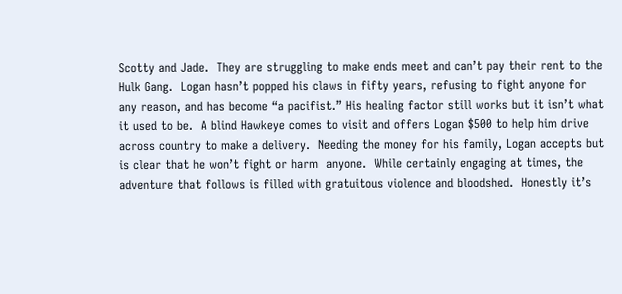Scotty and Jade.  They are struggling to make ends meet and can’t pay their rent to the Hulk Gang.  Logan hasn’t popped his claws in fifty years, refusing to fight anyone for any reason, and has become “a pacifist.” His healing factor still works but it isn’t what it used to be.  A blind Hawkeye comes to visit and offers Logan $500 to help him drive across country to make a delivery.  Needing the money for his family, Logan accepts but is clear that he won’t fight or harm  anyone.  While certainly engaging at times, the adventure that follows is filled with gratuitous violence and bloodshed.  Honestly it’s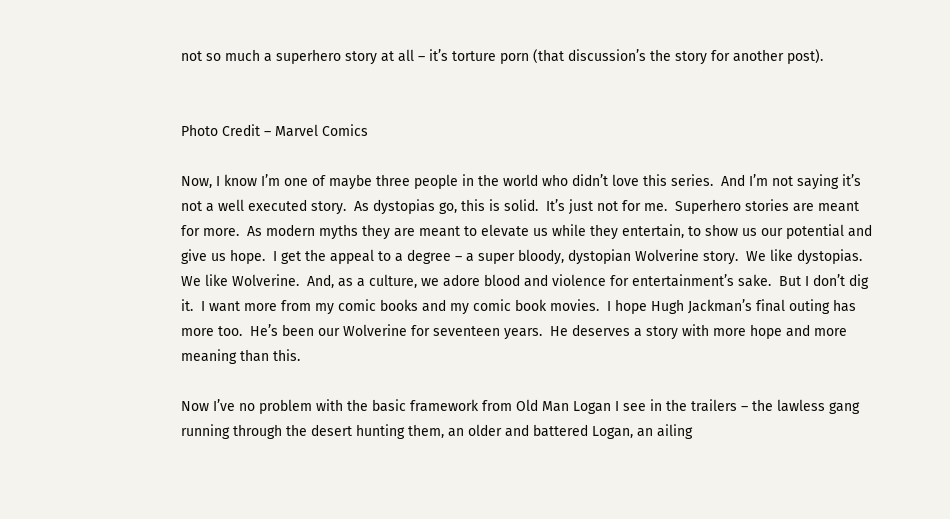not so much a superhero story at all – it’s torture porn (that discussion’s the story for another post).


Photo Credit – Marvel Comics

Now, I know I’m one of maybe three people in the world who didn’t love this series.  And I’m not saying it’s not a well executed story.  As dystopias go, this is solid.  It’s just not for me.  Superhero stories are meant for more.  As modern myths they are meant to elevate us while they entertain, to show us our potential and give us hope.  I get the appeal to a degree – a super bloody, dystopian Wolverine story.  We like dystopias.  We like Wolverine.  And, as a culture, we adore blood and violence for entertainment’s sake.  But I don’t dig it.  I want more from my comic books and my comic book movies.  I hope Hugh Jackman’s final outing has more too.  He’s been our Wolverine for seventeen years.  He deserves a story with more hope and more meaning than this.

Now I’ve no problem with the basic framework from Old Man Logan I see in the trailers – the lawless gang running through the desert hunting them, an older and battered Logan, an ailing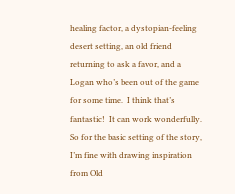healing factor, a dystopian-feeling desert setting, an old friend returning to ask a favor, and a Logan who’s been out of the game for some time.  I think that’s fantastic!  It can work wonderfully.  So for the basic setting of the story, I’m fine with drawing inspiration from Old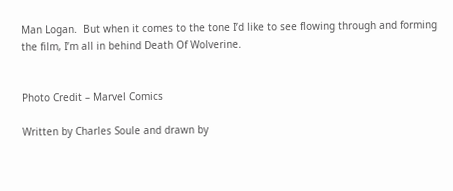Man Logan.  But when it comes to the tone I’d like to see flowing through and forming the film, I’m all in behind Death Of Wolverine.


Photo Credit – Marvel Comics

Written by Charles Soule and drawn by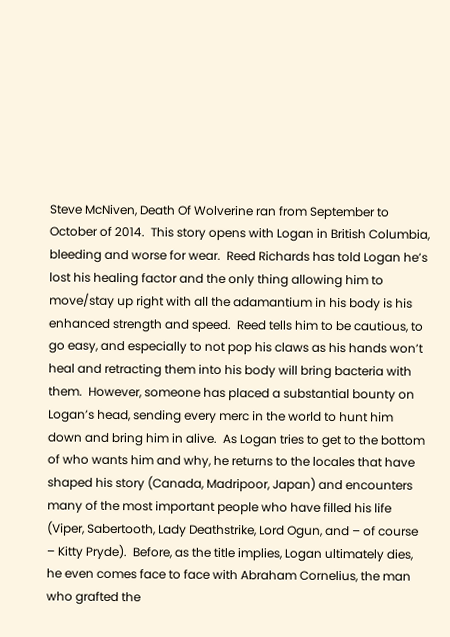Steve McNiven, Death Of Wolverine ran from September to October of 2014.  This story opens with Logan in British Columbia, bleeding and worse for wear.  Reed Richards has told Logan he’s lost his healing factor and the only thing allowing him to move/stay up right with all the adamantium in his body is his enhanced strength and speed.  Reed tells him to be cautious, to go easy, and especially to not pop his claws as his hands won’t heal and retracting them into his body will bring bacteria with them.  However, someone has placed a substantial bounty on Logan’s head, sending every merc in the world to hunt him down and bring him in alive.  As Logan tries to get to the bottom of who wants him and why, he returns to the locales that have shaped his story (Canada, Madripoor, Japan) and encounters many of the most important people who have filled his life (Viper, Sabertooth, Lady Deathstrike, Lord Ogun, and – of course – Kitty Pryde).  Before, as the title implies, Logan ultimately dies, he even comes face to face with Abraham Cornelius, the man who grafted the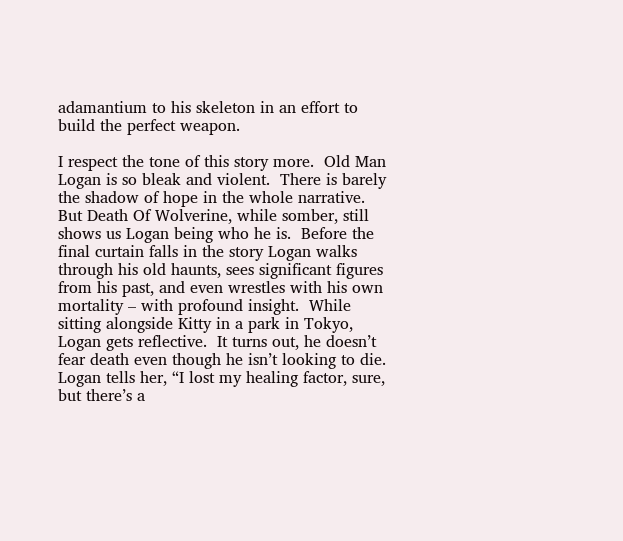adamantium to his skeleton in an effort to build the perfect weapon.

I respect the tone of this story more.  Old Man Logan is so bleak and violent.  There is barely the shadow of hope in the whole narrative.  But Death Of Wolverine, while somber, still shows us Logan being who he is.  Before the final curtain falls in the story Logan walks through his old haunts, sees significant figures from his past, and even wrestles with his own mortality – with profound insight.  While sitting alongside Kitty in a park in Tokyo, Logan gets reflective.  It turns out, he doesn’t fear death even though he isn’t looking to die.  Logan tells her, “I lost my healing factor, sure, but there’s a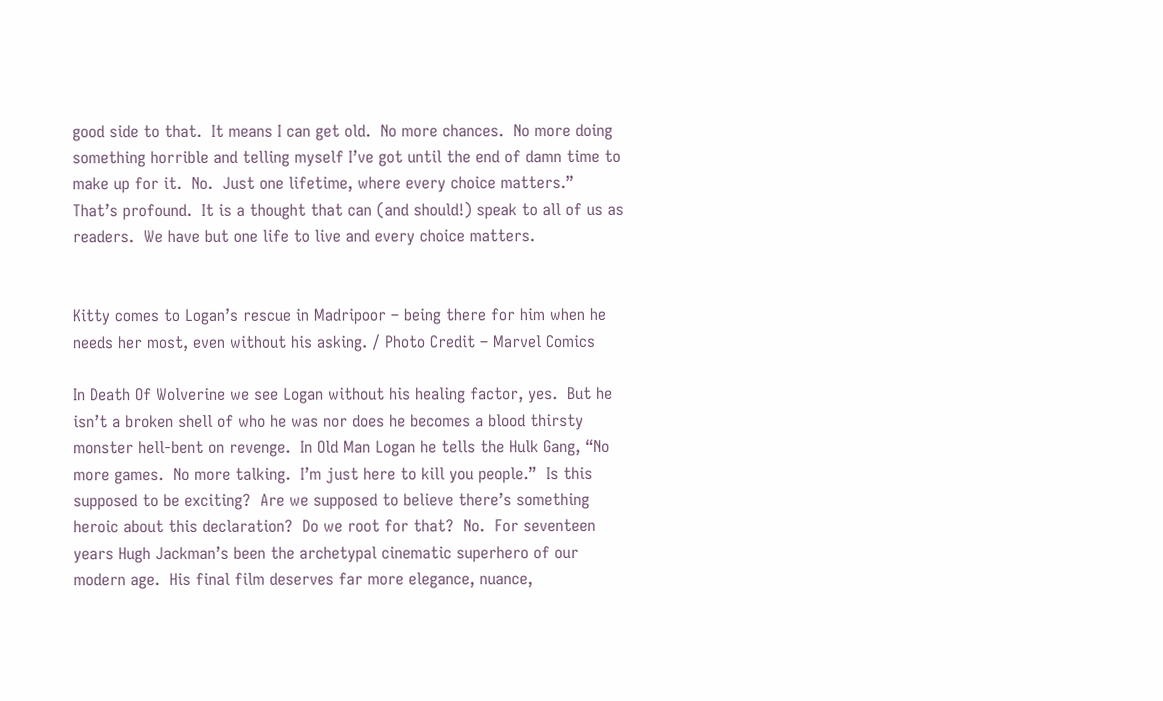good side to that.  It means I can get old.  No more chances.  No more doing something horrible and telling myself I’ve got until the end of damn time to make up for it.  No.  Just one lifetime, where every choice matters.”  That’s profound.  It is a thought that can (and should!) speak to all of us as readers.  We have but one life to live and every choice matters.


Kitty comes to Logan’s rescue in Madripoor – being there for him when he needs her most, even without his asking. / Photo Credit – Marvel Comics

In Death Of Wolverine we see Logan without his healing factor, yes.  But he isn’t a broken shell of who he was nor does he becomes a blood thirsty monster hell-bent on revenge.  In Old Man Logan he tells the Hulk Gang, “No more games.  No more talking.  I’m just here to kill you people.”  Is this supposed to be exciting?  Are we supposed to believe there’s something heroic about this declaration?  Do we root for that?  No.  For seventeen years Hugh Jackman’s been the archetypal cinematic superhero of our modern age.  His final film deserves far more elegance, nuance,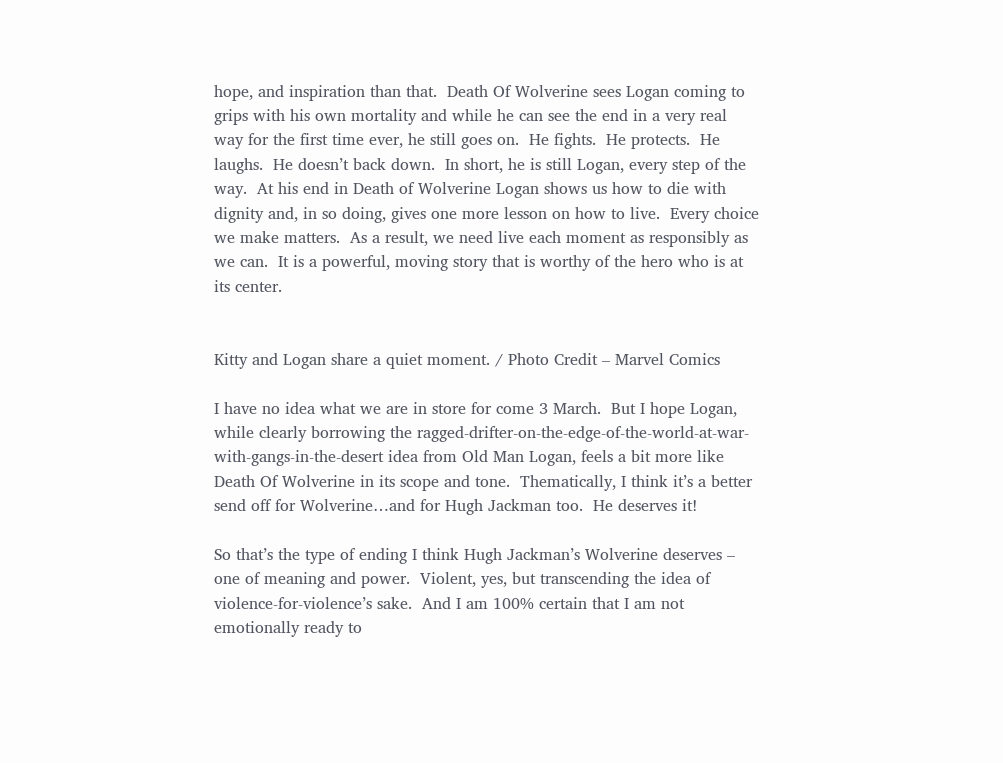hope, and inspiration than that.  Death Of Wolverine sees Logan coming to grips with his own mortality and while he can see the end in a very real way for the first time ever, he still goes on.  He fights.  He protects.  He laughs.  He doesn’t back down.  In short, he is still Logan, every step of the way.  At his end in Death of Wolverine Logan shows us how to die with dignity and, in so doing, gives one more lesson on how to live.  Every choice we make matters.  As a result, we need live each moment as responsibly as we can.  It is a powerful, moving story that is worthy of the hero who is at its center.


Kitty and Logan share a quiet moment. / Photo Credit – Marvel Comics

I have no idea what we are in store for come 3 March.  But I hope Logan, while clearly borrowing the ragged-drifter-on-the-edge-of-the-world-at-war-with-gangs-in-the-desert idea from Old Man Logan, feels a bit more like Death Of Wolverine in its scope and tone.  Thematically, I think it’s a better send off for Wolverine…and for Hugh Jackman too.  He deserves it!

So that’s the type of ending I think Hugh Jackman’s Wolverine deserves – one of meaning and power.  Violent, yes, but transcending the idea of violence-for-violence’s sake.  And I am 100% certain that I am not emotionally ready to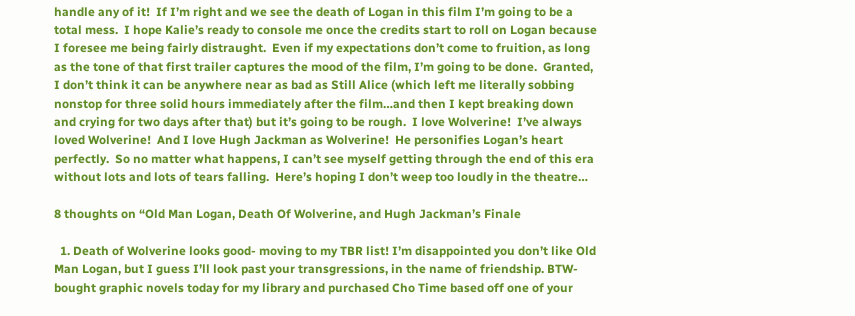handle any of it!  If I’m right and we see the death of Logan in this film I’m going to be a total mess.  I hope Kalie’s ready to console me once the credits start to roll on Logan because I foresee me being fairly distraught.  Even if my expectations don’t come to fruition, as long as the tone of that first trailer captures the mood of the film, I’m going to be done.  Granted, I don’t think it can be anywhere near as bad as Still Alice (which left me literally sobbing nonstop for three solid hours immediately after the film…and then I kept breaking down and crying for two days after that) but it’s going to be rough.  I love Wolverine!  I’ve always loved Wolverine!  And I love Hugh Jackman as Wolverine!  He personifies Logan’s heart perfectly.  So no matter what happens, I can’t see myself getting through the end of this era without lots and lots of tears falling.  Here’s hoping I don’t weep too loudly in the theatre…

8 thoughts on “Old Man Logan, Death Of Wolverine, and Hugh Jackman’s Finale

  1. Death of Wolverine looks good- moving to my TBR list! I’m disappointed you don’t like Old Man Logan, but I guess I’ll look past your transgressions, in the name of friendship. BTW- bought graphic novels today for my library and purchased Cho Time based off one of your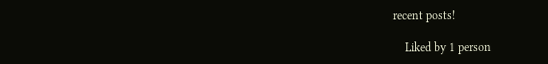recent posts!

    Liked by 1 person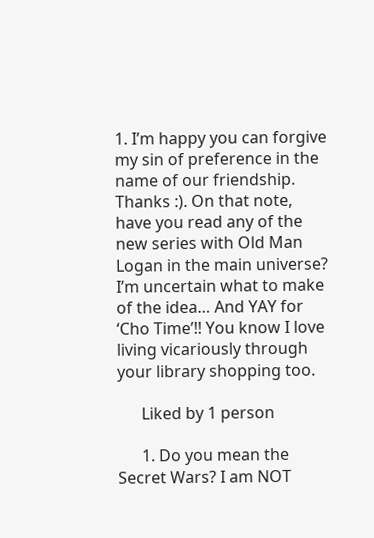1. I’m happy you can forgive my sin of preference in the name of our friendship. Thanks :). On that note, have you read any of the new series with Old Man Logan in the main universe? I’m uncertain what to make of the idea… And YAY for ‘Cho Time’!! You know I love living vicariously through your library shopping too.

      Liked by 1 person

      1. Do you mean the Secret Wars? I am NOT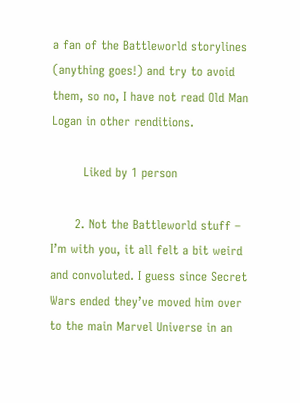a fan of the Battleworld storylines (anything goes!) and try to avoid them, so no, I have not read Old Man Logan in other renditions.

        Liked by 1 person

      2. Not the Battleworld stuff – I’m with you, it all felt a bit weird and convoluted. I guess since Secret Wars ended they’ve moved him over to the main Marvel Universe in an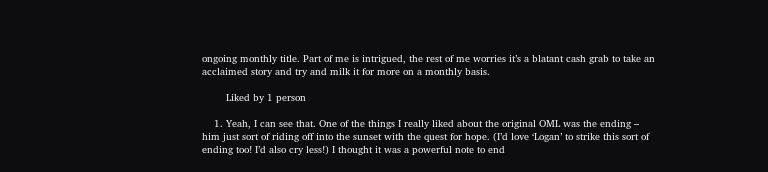ongoing monthly title. Part of me is intrigued, the rest of me worries it’s a blatant cash grab to take an acclaimed story and try and milk it for more on a monthly basis.

        Liked by 1 person

    1. Yeah, I can see that. One of the things I really liked about the original OML was the ending – him just sort of riding off into the sunset with the quest for hope. (I’d love ‘Logan’ to strike this sort of ending too! I’d also cry less!) I thought it was a powerful note to end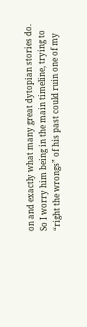on and exactly what many great dytopian stories do. So I worry him being in the main timeline, trying to “right the wrongs” of his past could ruin one of my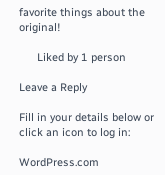favorite things about the original!

      Liked by 1 person

Leave a Reply

Fill in your details below or click an icon to log in:

WordPress.com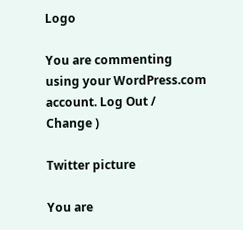Logo

You are commenting using your WordPress.com account. Log Out /  Change )

Twitter picture

You are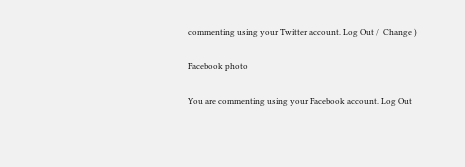commenting using your Twitter account. Log Out /  Change )

Facebook photo

You are commenting using your Facebook account. Log Out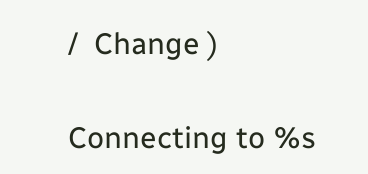/  Change )

Connecting to %s